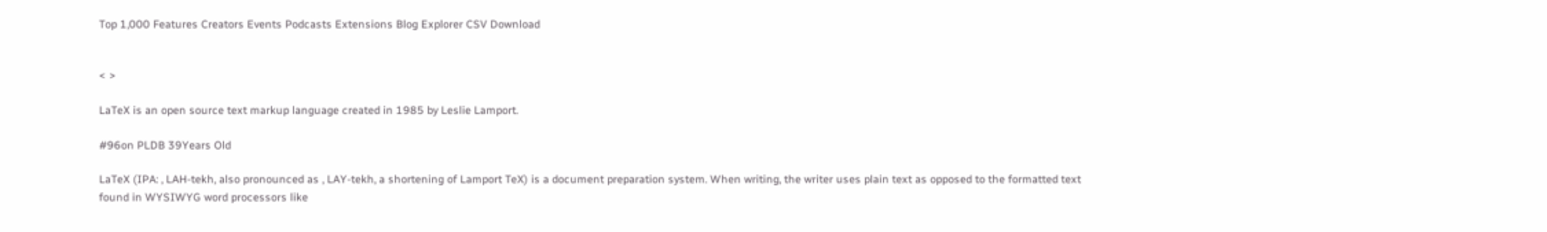Top 1,000 Features Creators Events Podcasts Extensions Blog Explorer CSV Download


< >

LaTeX is an open source text markup language created in 1985 by Leslie Lamport.

#96on PLDB 39Years Old

LaTeX (IPA: , LAH-tekh, also pronounced as , LAY-tekh, a shortening of Lamport TeX) is a document preparation system. When writing, the writer uses plain text as opposed to the formatted text found in WYSIWYG word processors like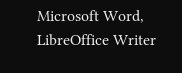Microsoft Word, LibreOffice Writer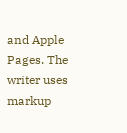and Apple Pages. The writer uses markup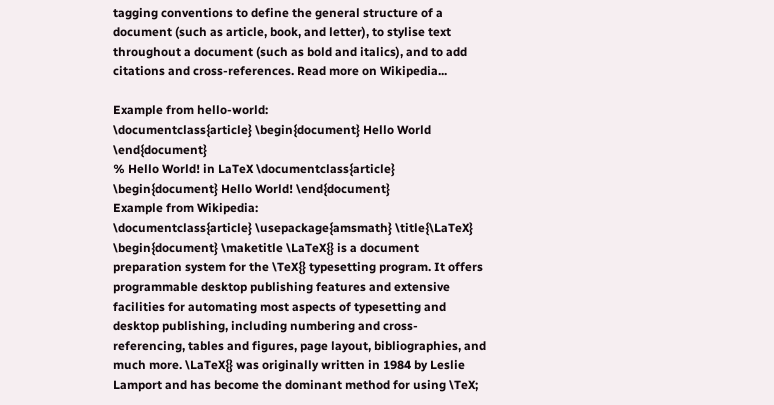tagging conventions to define the general structure of a document (such as article, book, and letter), to stylise text throughout a document (such as bold and italics), and to add citations and cross-references. Read more on Wikipedia...

Example from hello-world:
\documentclass{article} \begin{document} Hello World \end{document}
% Hello World! in LaTeX \documentclass{article} \begin{document} Hello World! \end{document}
Example from Wikipedia:
\documentclass{article} \usepackage{amsmath} \title{\LaTeX} \begin{document} \maketitle \LaTeX{} is a document preparation system for the \TeX{} typesetting program. It offers programmable desktop publishing features and extensive facilities for automating most aspects of typesetting and desktop publishing, including numbering and cross-referencing, tables and figures, page layout, bibliographies, and much more. \LaTeX{} was originally written in 1984 by Leslie Lamport and has become the dominant method for using \TeX;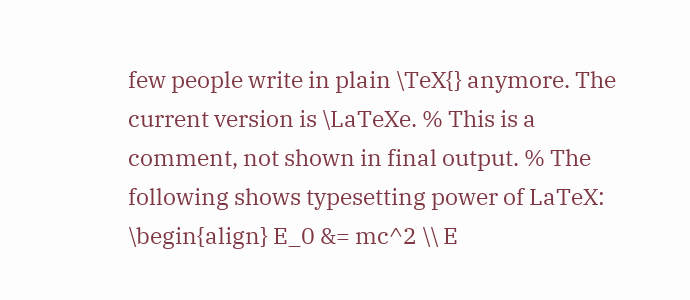few people write in plain \TeX{} anymore. The current version is \LaTeXe. % This is a comment, not shown in final output. % The following shows typesetting power of LaTeX: \begin{align} E_0 &= mc^2 \\ E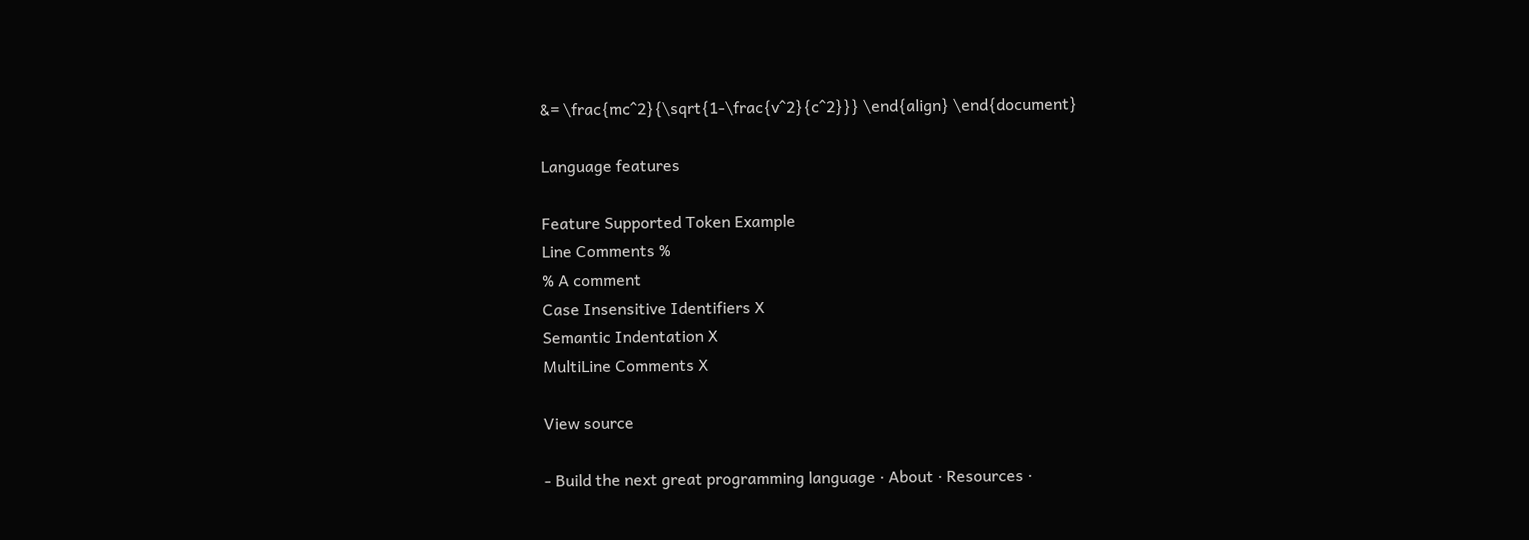&= \frac{mc^2}{\sqrt{1-\frac{v^2}{c^2}}} \end{align} \end{document}

Language features

Feature Supported Token Example
Line Comments %
% A comment
Case Insensitive Identifiers X
Semantic Indentation X
MultiLine Comments X

View source

- Build the next great programming language · About · Resources ·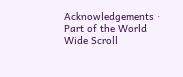Acknowledgements · Part of the World Wide Scroll